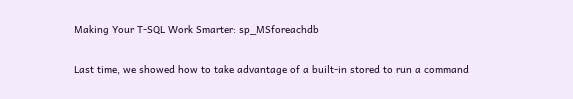Making Your T-SQL Work Smarter: sp_MSforeachdb

Last time, we showed how to take advantage of a built-in stored to run a command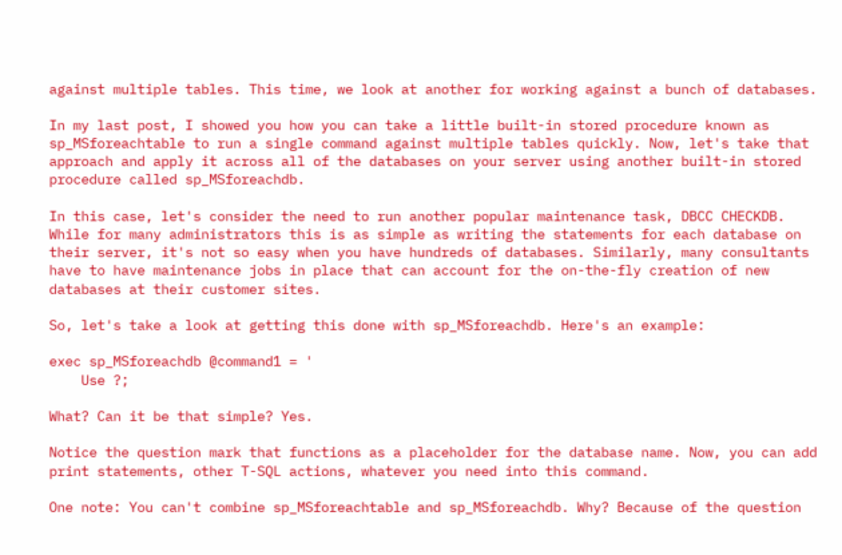against multiple tables. This time, we look at another for working against a bunch of databases.

In my last post, I showed you how you can take a little built-in stored procedure known as sp_MSforeachtable to run a single command against multiple tables quickly. Now, let's take that approach and apply it across all of the databases on your server using another built-in stored procedure called sp_MSforeachdb.

In this case, let's consider the need to run another popular maintenance task, DBCC CHECKDB. While for many administrators this is as simple as writing the statements for each database on their server, it's not so easy when you have hundreds of databases. Similarly, many consultants have to have maintenance jobs in place that can account for the on-the-fly creation of new databases at their customer sites.

So, let's take a look at getting this done with sp_MSforeachdb. Here's an example:

exec sp_MSforeachdb @command1 = '
    Use ?;

What? Can it be that simple? Yes.

Notice the question mark that functions as a placeholder for the database name. Now, you can add print statements, other T-SQL actions, whatever you need into this command.

One note: You can't combine sp_MSforeachtable and sp_MSforeachdb. Why? Because of the question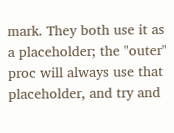mark. They both use it as a placeholder; the "outer" proc will always use that placeholder, and try and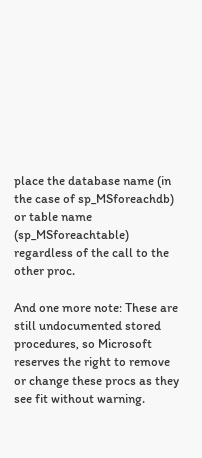place the database name (in the case of sp_MSforeachdb) or table name (sp_MSforeachtable) regardless of the call to the other proc.

And one more note: These are still undocumented stored procedures, so Microsoft reserves the right to remove or change these procs as they see fit without warning.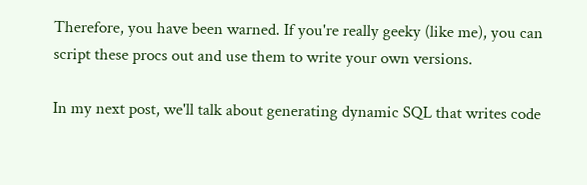Therefore, you have been warned. If you're really geeky (like me), you can script these procs out and use them to write your own versions.

In my next post, we'll talk about generating dynamic SQL that writes code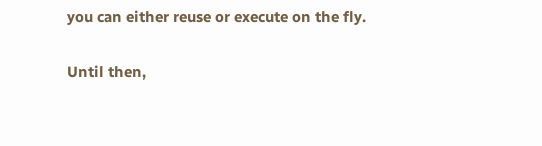you can either reuse or execute on the fly.

Until then,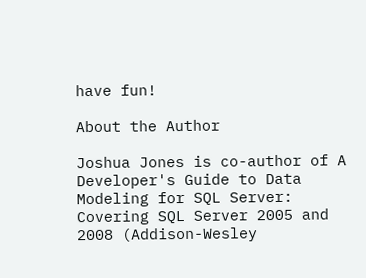have fun!

About the Author

Joshua Jones is co-author of A Developer's Guide to Data Modeling for SQL Server: Covering SQL Server 2005 and 2008 (Addison-Wesley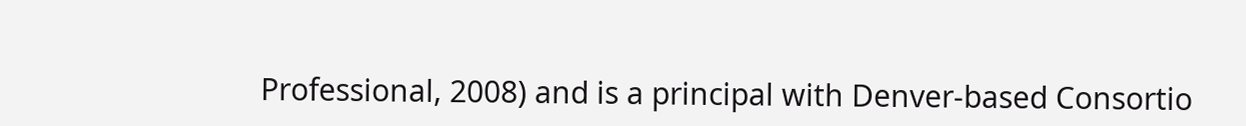Professional, 2008) and is a principal with Denver-based Consortio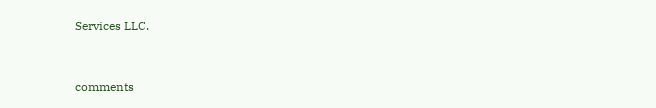Services LLC.


comments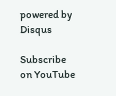powered by Disqus

Subscribe on YouTube